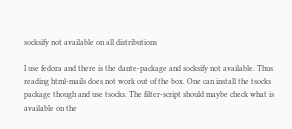socksify not available on all distributions

I use fedora and there is the dante-package and socksify not available. Thus reading html-mails does not work out of the box. One can install the tsocks package though and use tsocks. The filter-script should maybe check what is available on the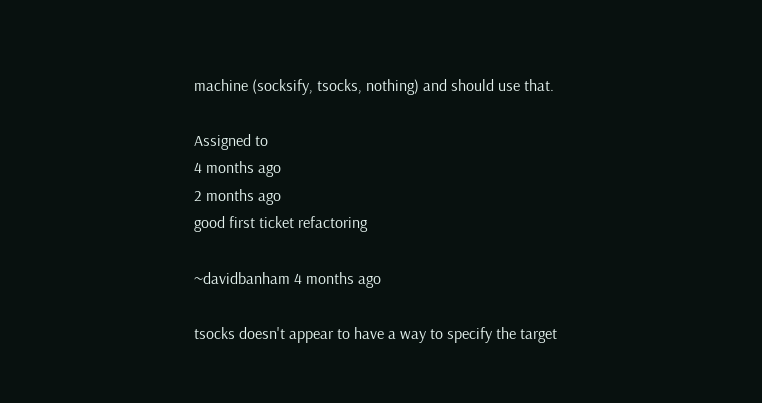machine (socksify, tsocks, nothing) and should use that.

Assigned to
4 months ago
2 months ago
good first ticket refactoring

~davidbanham 4 months ago

tsocks doesn't appear to have a way to specify the target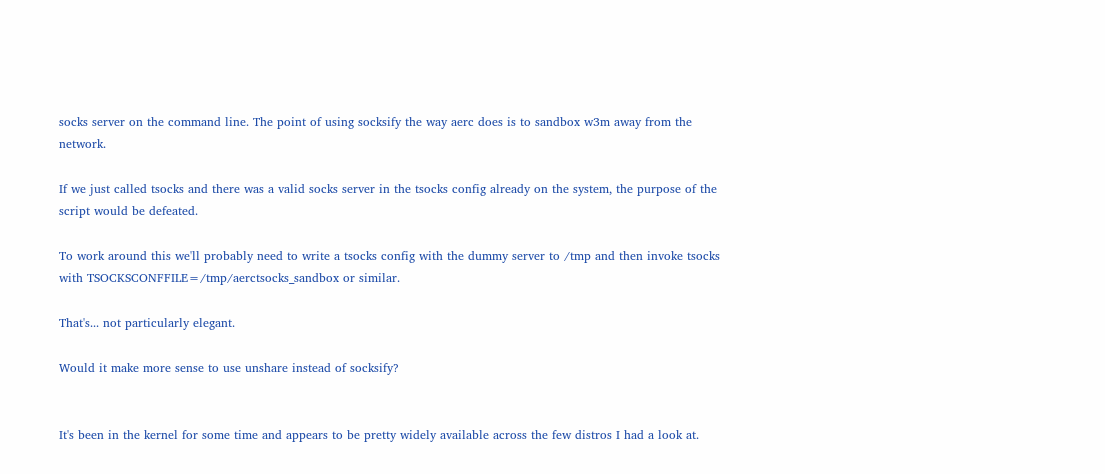socks server on the command line. The point of using socksify the way aerc does is to sandbox w3m away from the network.

If we just called tsocks and there was a valid socks server in the tsocks config already on the system, the purpose of the script would be defeated.

To work around this we'll probably need to write a tsocks config with the dummy server to /tmp and then invoke tsocks with TSOCKSCONFFILE=/tmp/aerctsocks_sandbox or similar.

That's... not particularly elegant.

Would it make more sense to use unshare instead of socksify?


It's been in the kernel for some time and appears to be pretty widely available across the few distros I had a look at.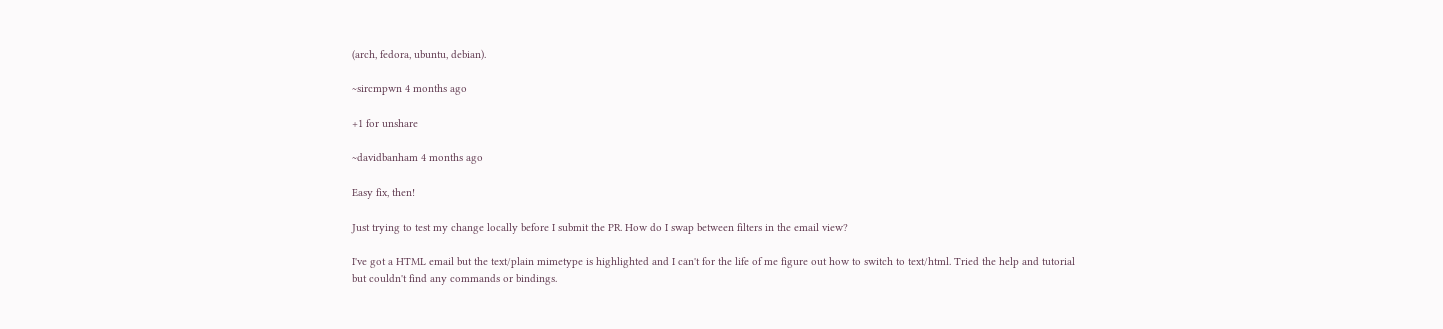(arch, fedora, ubuntu, debian).

~sircmpwn 4 months ago

+1 for unshare

~davidbanham 4 months ago

Easy fix, then!

Just trying to test my change locally before I submit the PR. How do I swap between filters in the email view?

I've got a HTML email but the text/plain mimetype is highlighted and I can't for the life of me figure out how to switch to text/html. Tried the help and tutorial but couldn't find any commands or bindings.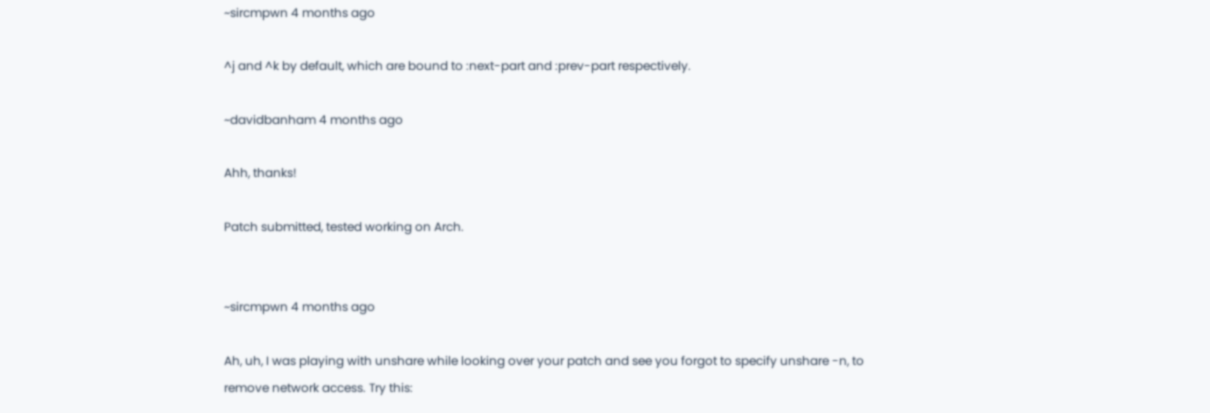~sircmpwn 4 months ago

^j and ^k by default, which are bound to :next-part and :prev-part respectively.

~davidbanham 4 months ago

Ahh, thanks!

Patch submitted, tested working on Arch.


~sircmpwn 4 months ago

Ah, uh, I was playing with unshare while looking over your patch and see you forgot to specify unshare -n, to remove network access. Try this: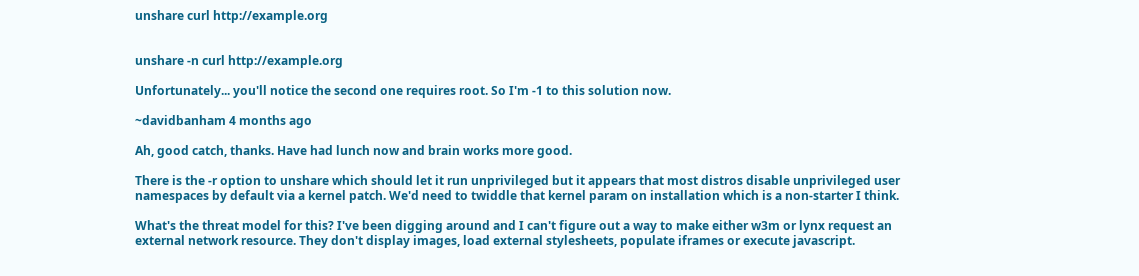unshare curl http://example.org


unshare -n curl http://example.org

Unfortunately... you'll notice the second one requires root. So I'm -1 to this solution now.

~davidbanham 4 months ago

Ah, good catch, thanks. Have had lunch now and brain works more good.

There is the -r option to unshare which should let it run unprivileged but it appears that most distros disable unprivileged user namespaces by default via a kernel patch. We'd need to twiddle that kernel param on installation which is a non-starter I think.

What's the threat model for this? I've been digging around and I can't figure out a way to make either w3m or lynx request an external network resource. They don't display images, load external stylesheets, populate iframes or execute javascript.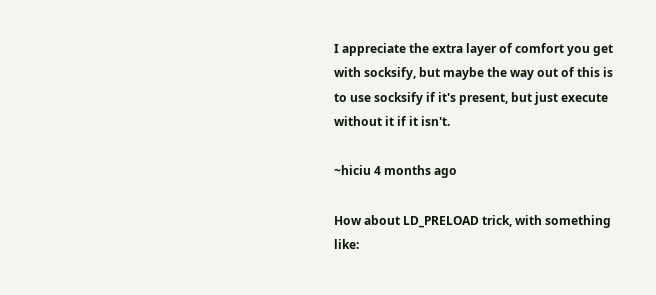I appreciate the extra layer of comfort you get with socksify, but maybe the way out of this is to use socksify if it's present, but just execute without it if it isn't.

~hiciu 4 months ago

How about LD_PRELOAD trick, with something like: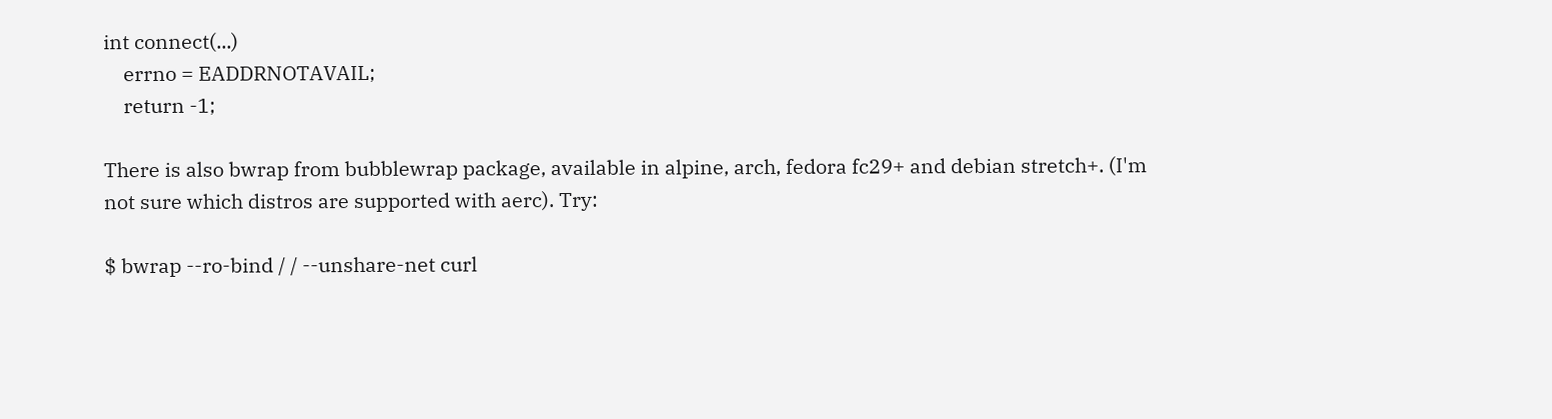int connect(...)
    errno = EADDRNOTAVAIL;
    return -1;

There is also bwrap from bubblewrap package, available in alpine, arch, fedora fc29+ and debian stretch+. (I'm not sure which distros are supported with aerc). Try:

$ bwrap --ro-bind / / --unshare-net curl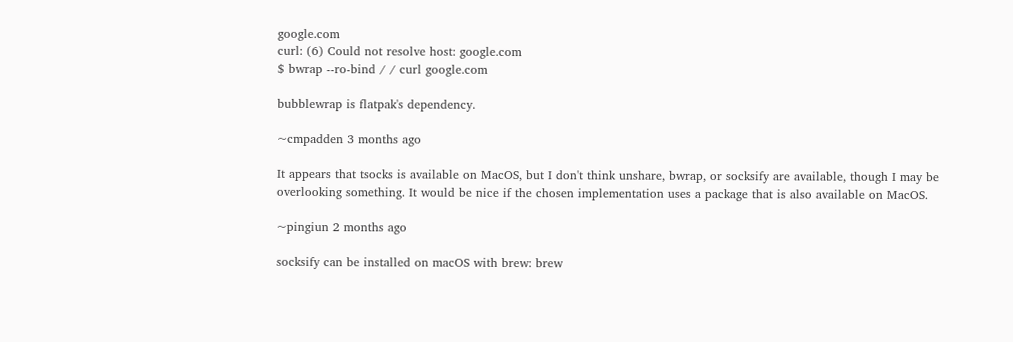google.com
curl: (6) Could not resolve host: google.com
$ bwrap --ro-bind / / curl google.com

bubblewrap is flatpak's dependency.

~cmpadden 3 months ago

It appears that tsocks is available on MacOS, but I don't think unshare, bwrap, or socksify are available, though I may be overlooking something. It would be nice if the chosen implementation uses a package that is also available on MacOS.

~pingiun 2 months ago

socksify can be installed on macOS with brew: brew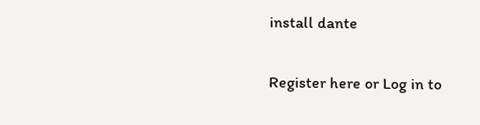install dante

Register here or Log in to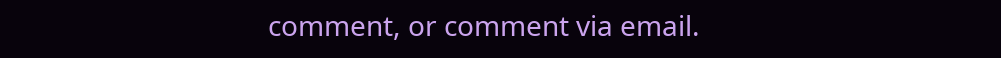comment, or comment via email.